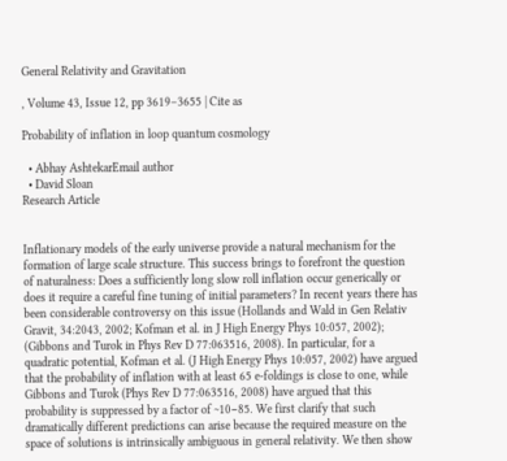General Relativity and Gravitation

, Volume 43, Issue 12, pp 3619–3655 | Cite as

Probability of inflation in loop quantum cosmology

  • Abhay AshtekarEmail author
  • David Sloan
Research Article


Inflationary models of the early universe provide a natural mechanism for the formation of large scale structure. This success brings to forefront the question of naturalness: Does a sufficiently long slow roll inflation occur generically or does it require a careful fine tuning of initial parameters? In recent years there has been considerable controversy on this issue (Hollands and Wald in Gen Relativ Gravit, 34:2043, 2002; Kofman et al. in J High Energy Phys 10:057, 2002); (Gibbons and Turok in Phys Rev D 77:063516, 2008). In particular, for a quadratic potential, Kofman et al. (J High Energy Phys 10:057, 2002) have argued that the probability of inflation with at least 65 e-foldings is close to one, while Gibbons and Turok (Phys Rev D 77:063516, 2008) have argued that this probability is suppressed by a factor of ~10−85. We first clarify that such dramatically different predictions can arise because the required measure on the space of solutions is intrinsically ambiguous in general relativity. We then show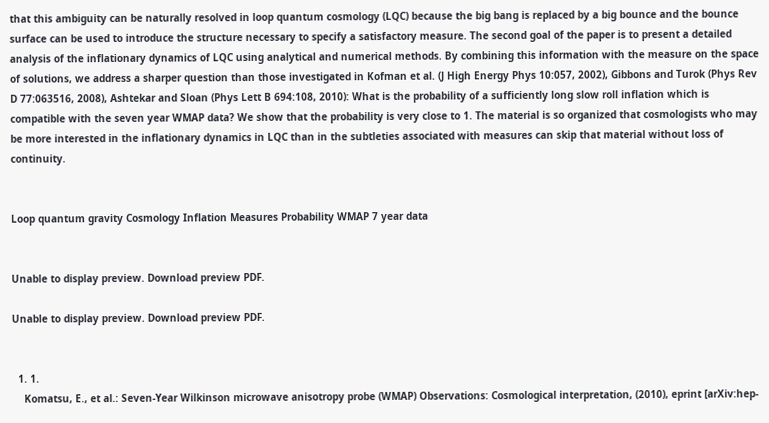that this ambiguity can be naturally resolved in loop quantum cosmology (LQC) because the big bang is replaced by a big bounce and the bounce surface can be used to introduce the structure necessary to specify a satisfactory measure. The second goal of the paper is to present a detailed analysis of the inflationary dynamics of LQC using analytical and numerical methods. By combining this information with the measure on the space of solutions, we address a sharper question than those investigated in Kofman et al. (J High Energy Phys 10:057, 2002), Gibbons and Turok (Phys Rev D 77:063516, 2008), Ashtekar and Sloan (Phys Lett B 694:108, 2010): What is the probability of a sufficiently long slow roll inflation which is compatible with the seven year WMAP data? We show that the probability is very close to 1. The material is so organized that cosmologists who may be more interested in the inflationary dynamics in LQC than in the subtleties associated with measures can skip that material without loss of continuity.


Loop quantum gravity Cosmology Inflation Measures Probability WMAP 7 year data


Unable to display preview. Download preview PDF.

Unable to display preview. Download preview PDF.


  1. 1.
    Komatsu, E., et al.: Seven-Year Wilkinson microwave anisotropy probe (WMAP) Observations: Cosmological interpretation, (2010), eprint [arXiv:hep-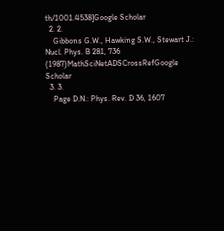th/1001.4538]Google Scholar
  2. 2.
    Gibbons G.W., Hawking S.W., Stewart J.: Nucl. Phys. B 281, 736 (1987)MathSciNetADSCrossRefGoogle Scholar
  3. 3.
    Page D.N.: Phys. Rev. D 36, 1607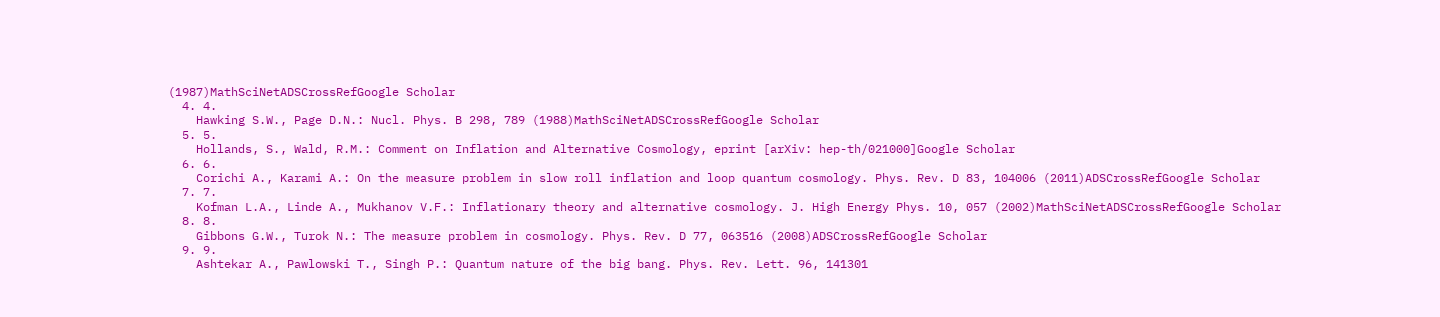(1987)MathSciNetADSCrossRefGoogle Scholar
  4. 4.
    Hawking S.W., Page D.N.: Nucl. Phys. B 298, 789 (1988)MathSciNetADSCrossRefGoogle Scholar
  5. 5.
    Hollands, S., Wald, R.M.: Comment on Inflation and Alternative Cosmology, eprint [arXiv: hep-th/021000]Google Scholar
  6. 6.
    Corichi A., Karami A.: On the measure problem in slow roll inflation and loop quantum cosmology. Phys. Rev. D 83, 104006 (2011)ADSCrossRefGoogle Scholar
  7. 7.
    Kofman L.A., Linde A., Mukhanov V.F.: Inflationary theory and alternative cosmology. J. High Energy Phys. 10, 057 (2002)MathSciNetADSCrossRefGoogle Scholar
  8. 8.
    Gibbons G.W., Turok N.: The measure problem in cosmology. Phys. Rev. D 77, 063516 (2008)ADSCrossRefGoogle Scholar
  9. 9.
    Ashtekar A., Pawlowski T., Singh P.: Quantum nature of the big bang. Phys. Rev. Lett. 96, 141301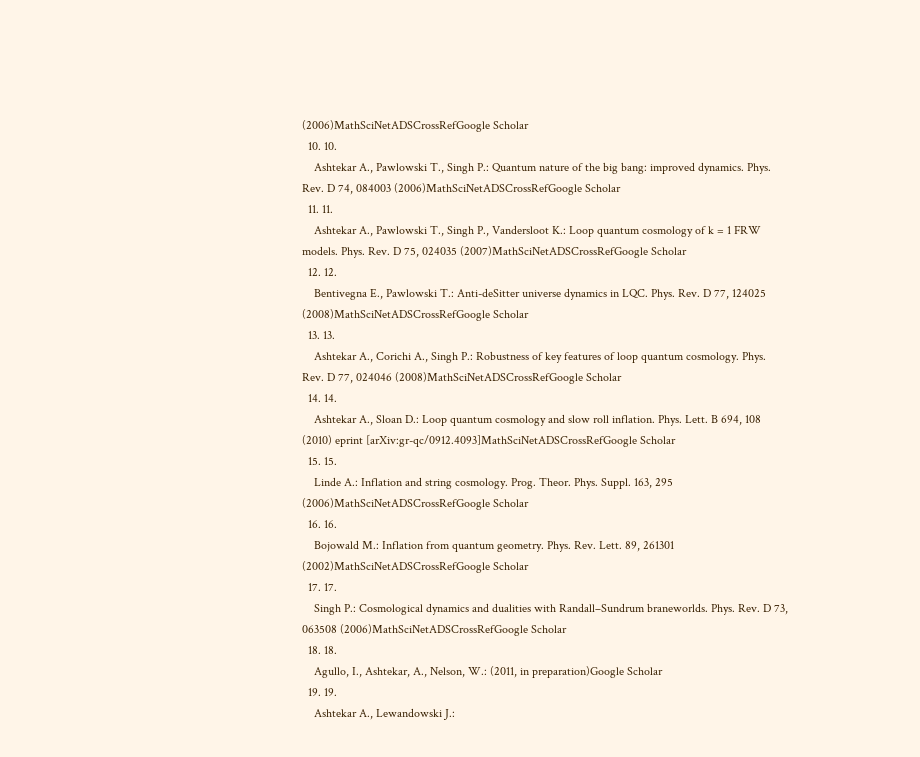(2006)MathSciNetADSCrossRefGoogle Scholar
  10. 10.
    Ashtekar A., Pawlowski T., Singh P.: Quantum nature of the big bang: improved dynamics. Phys. Rev. D 74, 084003 (2006)MathSciNetADSCrossRefGoogle Scholar
  11. 11.
    Ashtekar A., Pawlowski T., Singh P., Vandersloot K.: Loop quantum cosmology of k = 1 FRW models. Phys. Rev. D 75, 024035 (2007)MathSciNetADSCrossRefGoogle Scholar
  12. 12.
    Bentivegna E., Pawlowski T.: Anti-deSitter universe dynamics in LQC. Phys. Rev. D 77, 124025 (2008)MathSciNetADSCrossRefGoogle Scholar
  13. 13.
    Ashtekar A., Corichi A., Singh P.: Robustness of key features of loop quantum cosmology. Phys. Rev. D 77, 024046 (2008)MathSciNetADSCrossRefGoogle Scholar
  14. 14.
    Ashtekar A., Sloan D.: Loop quantum cosmology and slow roll inflation. Phys. Lett. B 694, 108 (2010) eprint [arXiv:gr-qc/0912.4093]MathSciNetADSCrossRefGoogle Scholar
  15. 15.
    Linde A.: Inflation and string cosmology. Prog. Theor. Phys. Suppl. 163, 295 (2006)MathSciNetADSCrossRefGoogle Scholar
  16. 16.
    Bojowald M.: Inflation from quantum geometry. Phys. Rev. Lett. 89, 261301 (2002)MathSciNetADSCrossRefGoogle Scholar
  17. 17.
    Singh P.: Cosmological dynamics and dualities with Randall–Sundrum braneworlds. Phys. Rev. D 73, 063508 (2006)MathSciNetADSCrossRefGoogle Scholar
  18. 18.
    Agullo, I., Ashtekar, A., Nelson, W.: (2011, in preparation)Google Scholar
  19. 19.
    Ashtekar A., Lewandowski J.: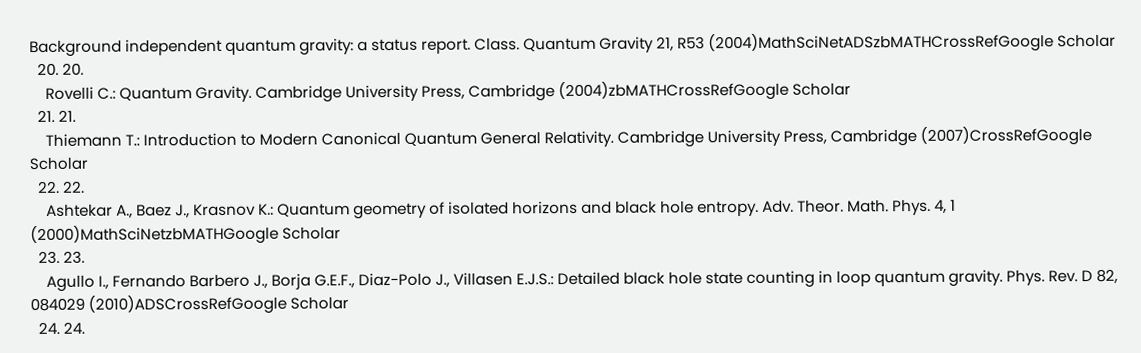Background independent quantum gravity: a status report. Class. Quantum Gravity 21, R53 (2004)MathSciNetADSzbMATHCrossRefGoogle Scholar
  20. 20.
    Rovelli C.: Quantum Gravity. Cambridge University Press, Cambridge (2004)zbMATHCrossRefGoogle Scholar
  21. 21.
    Thiemann T.: Introduction to Modern Canonical Quantum General Relativity. Cambridge University Press, Cambridge (2007)CrossRefGoogle Scholar
  22. 22.
    Ashtekar A., Baez J., Krasnov K.: Quantum geometry of isolated horizons and black hole entropy. Adv. Theor. Math. Phys. 4, 1 (2000)MathSciNetzbMATHGoogle Scholar
  23. 23.
    Agullo I., Fernando Barbero J., Borja G.E.F., Diaz-Polo J., Villasen E.J.S.: Detailed black hole state counting in loop quantum gravity. Phys. Rev. D 82, 084029 (2010)ADSCrossRefGoogle Scholar
  24. 24.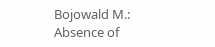Bojowald M.: Absence of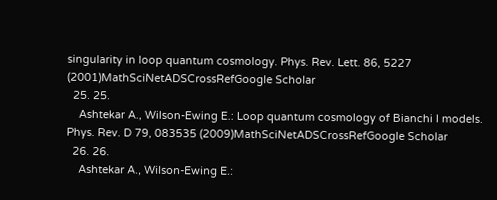singularity in loop quantum cosmology. Phys. Rev. Lett. 86, 5227 (2001)MathSciNetADSCrossRefGoogle Scholar
  25. 25.
    Ashtekar A., Wilson-Ewing E.: Loop quantum cosmology of Bianchi I models. Phys. Rev. D 79, 083535 (2009)MathSciNetADSCrossRefGoogle Scholar
  26. 26.
    Ashtekar A., Wilson-Ewing E.: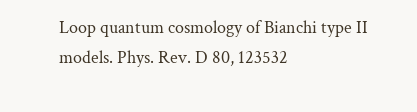Loop quantum cosmology of Bianchi type II models. Phys. Rev. D 80, 123532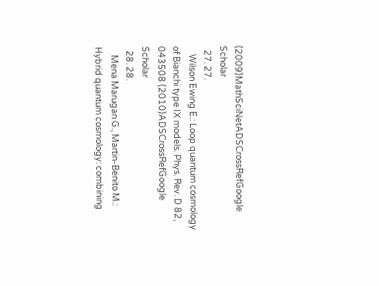(2009)MathSciNetADSCrossRefGoogle Scholar
  27. 27.
    Wilson Ewing E.: Loop quantum cosmology of Bianchi type IX models. Phys. Rev. D 82, 043508 (2010)ADSCrossRefGoogle Scholar
  28. 28.
    Mena Marugan G., Martin-Benito M.: Hybrid quantum cosmology: combining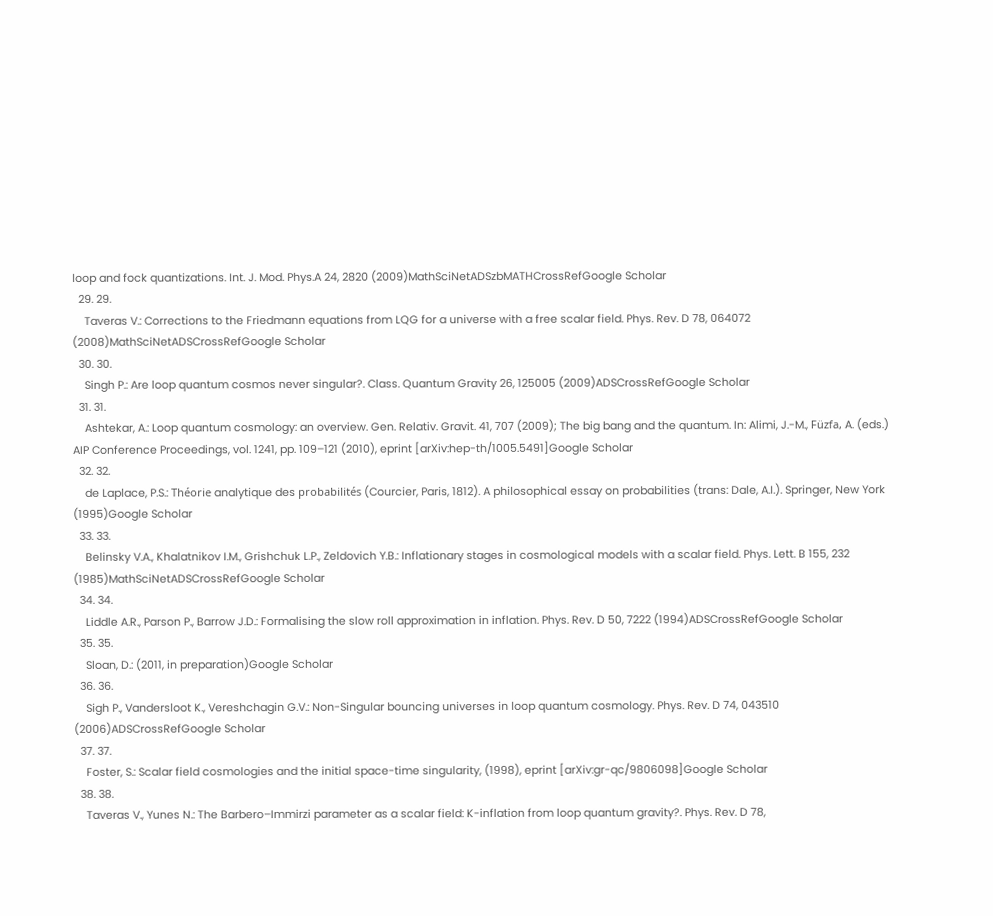loop and fock quantizations. Int. J. Mod. Phys.A 24, 2820 (2009)MathSciNetADSzbMATHCrossRefGoogle Scholar
  29. 29.
    Taveras V.: Corrections to the Friedmann equations from LQG for a universe with a free scalar field. Phys. Rev. D 78, 064072 (2008)MathSciNetADSCrossRefGoogle Scholar
  30. 30.
    Singh P.: Are loop quantum cosmos never singular?. Class. Quantum Gravity 26, 125005 (2009)ADSCrossRefGoogle Scholar
  31. 31.
    Ashtekar, A.: Loop quantum cosmology: an overview. Gen. Relativ. Gravit. 41, 707 (2009); The big bang and the quantum. In: Alimi, J.-M., Füzfa, A. (eds.) AIP Conference Proceedings, vol. 1241, pp. 109–121 (2010), eprint [arXiv:hep-th/1005.5491]Google Scholar
  32. 32.
    de Laplace, P.S.: Théorie analytique des probabilités (Courcier, Paris, 1812). A philosophical essay on probabilities (trans: Dale, A.I.). Springer, New York (1995)Google Scholar
  33. 33.
    Belinsky V.A., Khalatnikov I.M., Grishchuk L.P., Zeldovich Y.B.: Inflationary stages in cosmological models with a scalar field. Phys. Lett. B 155, 232 (1985)MathSciNetADSCrossRefGoogle Scholar
  34. 34.
    Liddle A.R., Parson P., Barrow J.D.: Formalising the slow roll approximation in inflation. Phys. Rev. D 50, 7222 (1994)ADSCrossRefGoogle Scholar
  35. 35.
    Sloan, D.: (2011, in preparation)Google Scholar
  36. 36.
    Sigh P., Vandersloot K., Vereshchagin G.V.: Non-Singular bouncing universes in loop quantum cosmology. Phys. Rev. D 74, 043510 (2006)ADSCrossRefGoogle Scholar
  37. 37.
    Foster, S.: Scalar field cosmologies and the initial space-time singularity, (1998), eprint [arXiv:gr-qc/9806098]Google Scholar
  38. 38.
    Taveras V., Yunes N.: The Barbero–Immirzi parameter as a scalar field: K-inflation from loop quantum gravity?. Phys. Rev. D 78,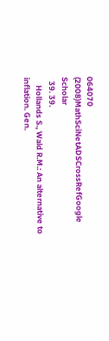064070 (2008)MathSciNetADSCrossRefGoogle Scholar
  39. 39.
    Hollands S., Wald R.M.: An alternative to inflation. Gen.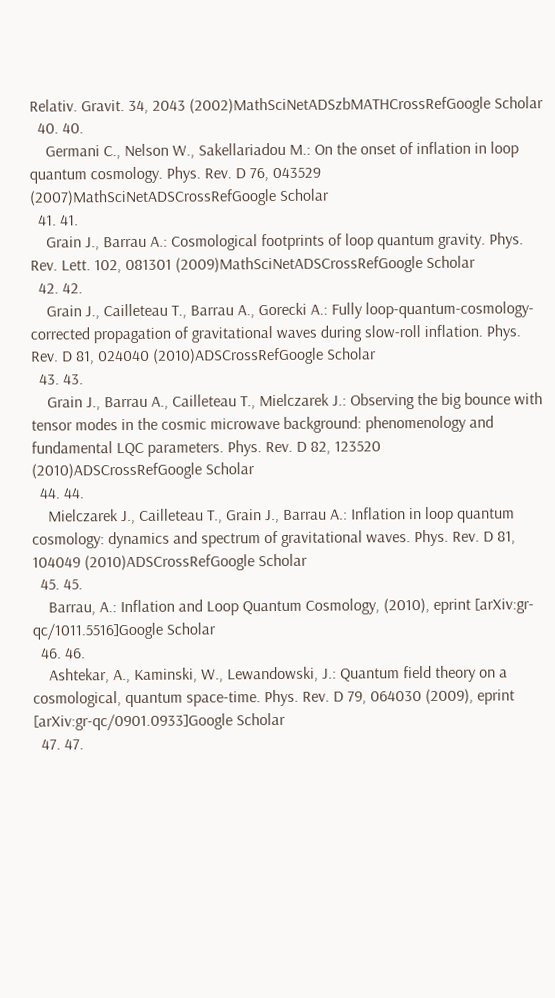Relativ. Gravit. 34, 2043 (2002)MathSciNetADSzbMATHCrossRefGoogle Scholar
  40. 40.
    Germani C., Nelson W., Sakellariadou M.: On the onset of inflation in loop quantum cosmology. Phys. Rev. D 76, 043529 (2007)MathSciNetADSCrossRefGoogle Scholar
  41. 41.
    Grain J., Barrau A.: Cosmological footprints of loop quantum gravity. Phys. Rev. Lett. 102, 081301 (2009)MathSciNetADSCrossRefGoogle Scholar
  42. 42.
    Grain J., Cailleteau T., Barrau A., Gorecki A.: Fully loop-quantum-cosmology-corrected propagation of gravitational waves during slow-roll inflation. Phys. Rev. D 81, 024040 (2010)ADSCrossRefGoogle Scholar
  43. 43.
    Grain J., Barrau A., Cailleteau T., Mielczarek J.: Observing the big bounce with tensor modes in the cosmic microwave background: phenomenology and fundamental LQC parameters. Phys. Rev. D 82, 123520 (2010)ADSCrossRefGoogle Scholar
  44. 44.
    Mielczarek J., Cailleteau T., Grain J., Barrau A.: Inflation in loop quantum cosmology: dynamics and spectrum of gravitational waves. Phys. Rev. D 81, 104049 (2010)ADSCrossRefGoogle Scholar
  45. 45.
    Barrau, A.: Inflation and Loop Quantum Cosmology, (2010), eprint [arXiv:gr-qc/1011.5516]Google Scholar
  46. 46.
    Ashtekar, A., Kaminski, W., Lewandowski, J.: Quantum field theory on a cosmological, quantum space-time. Phys. Rev. D 79, 064030 (2009), eprint [arXiv:gr-qc/0901.0933]Google Scholar
  47. 47.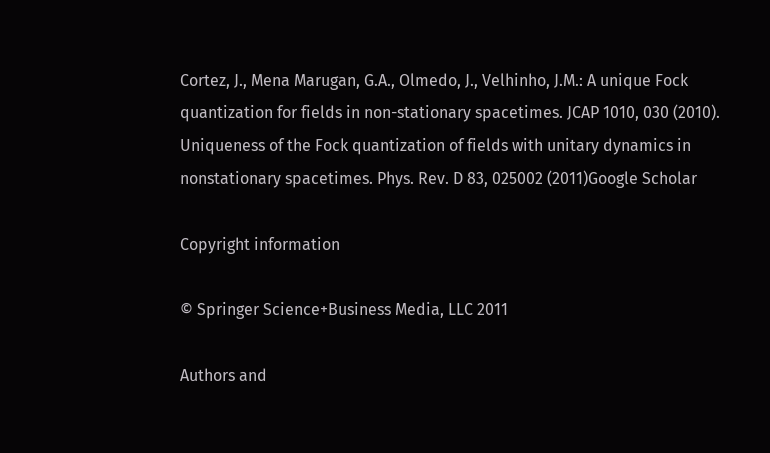Cortez, J., Mena Marugan, G.A., Olmedo, J., Velhinho, J.M.: A unique Fock quantization for fields in non-stationary spacetimes. JCAP 1010, 030 (2010). Uniqueness of the Fock quantization of fields with unitary dynamics in nonstationary spacetimes. Phys. Rev. D 83, 025002 (2011)Google Scholar

Copyright information

© Springer Science+Business Media, LLC 2011

Authors and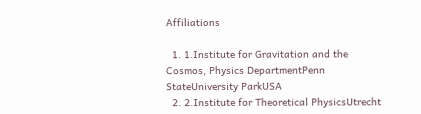Affiliations

  1. 1.Institute for Gravitation and the Cosmos, Physics DepartmentPenn StateUniversity ParkUSA
  2. 2.Institute for Theoretical PhysicsUtrecht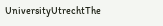UniversityUtrechtThe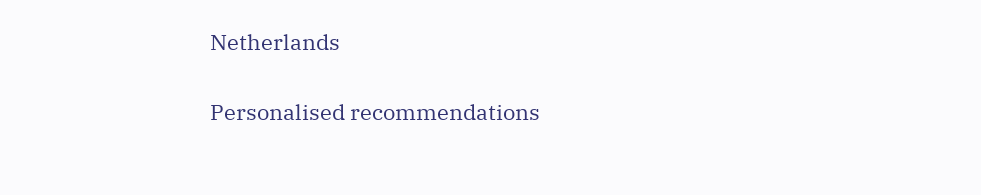Netherlands

Personalised recommendations